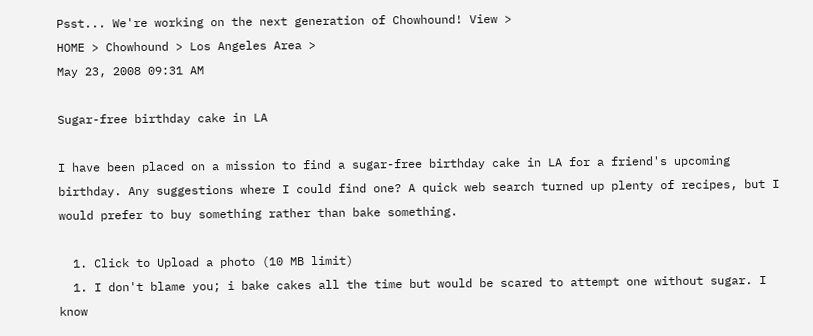Psst... We're working on the next generation of Chowhound! View >
HOME > Chowhound > Los Angeles Area >
May 23, 2008 09:31 AM

Sugar-free birthday cake in LA

I have been placed on a mission to find a sugar-free birthday cake in LA for a friend's upcoming birthday. Any suggestions where I could find one? A quick web search turned up plenty of recipes, but I would prefer to buy something rather than bake something.

  1. Click to Upload a photo (10 MB limit)
  1. I don't blame you; i bake cakes all the time but would be scared to attempt one without sugar. I know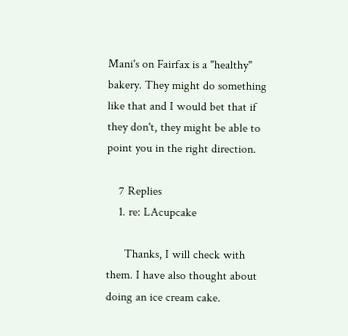Mani's on Fairfax is a "healthy" bakery. They might do something like that and I would bet that if they don't, they might be able to point you in the right direction.

    7 Replies
    1. re: LAcupcake

      Thanks, I will check with them. I have also thought about doing an ice cream cake.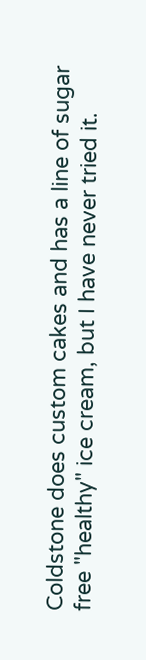Coldstone does custom cakes and has a line of sugar free "healthy" ice cream, but I have never tried it.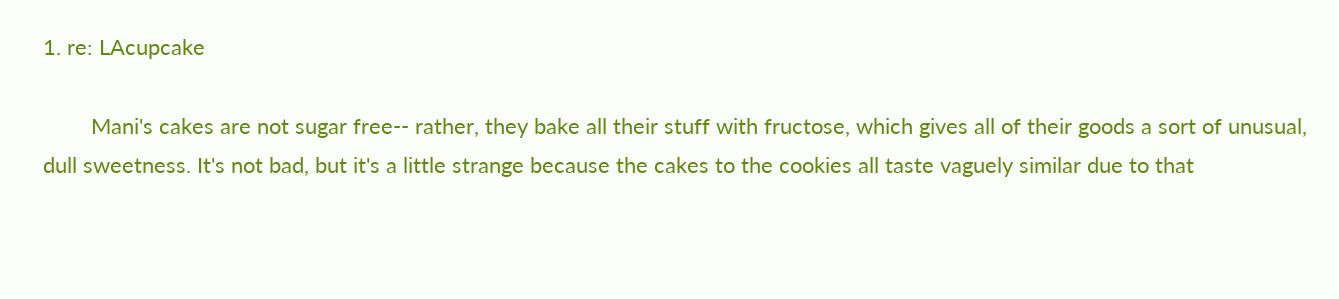1. re: LAcupcake

        Mani's cakes are not sugar free-- rather, they bake all their stuff with fructose, which gives all of their goods a sort of unusual, dull sweetness. It's not bad, but it's a little strange because the cakes to the cookies all taste vaguely similar due to that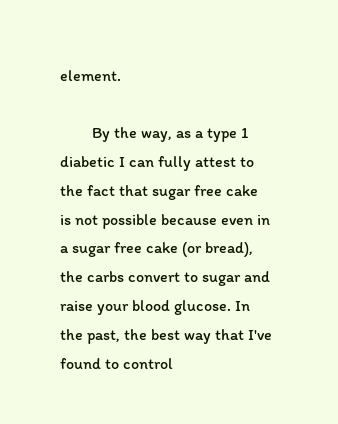element.

        By the way, as a type 1 diabetic I can fully attest to the fact that sugar free cake is not possible because even in a sugar free cake (or bread), the carbs convert to sugar and raise your blood glucose. In the past, the best way that I've found to control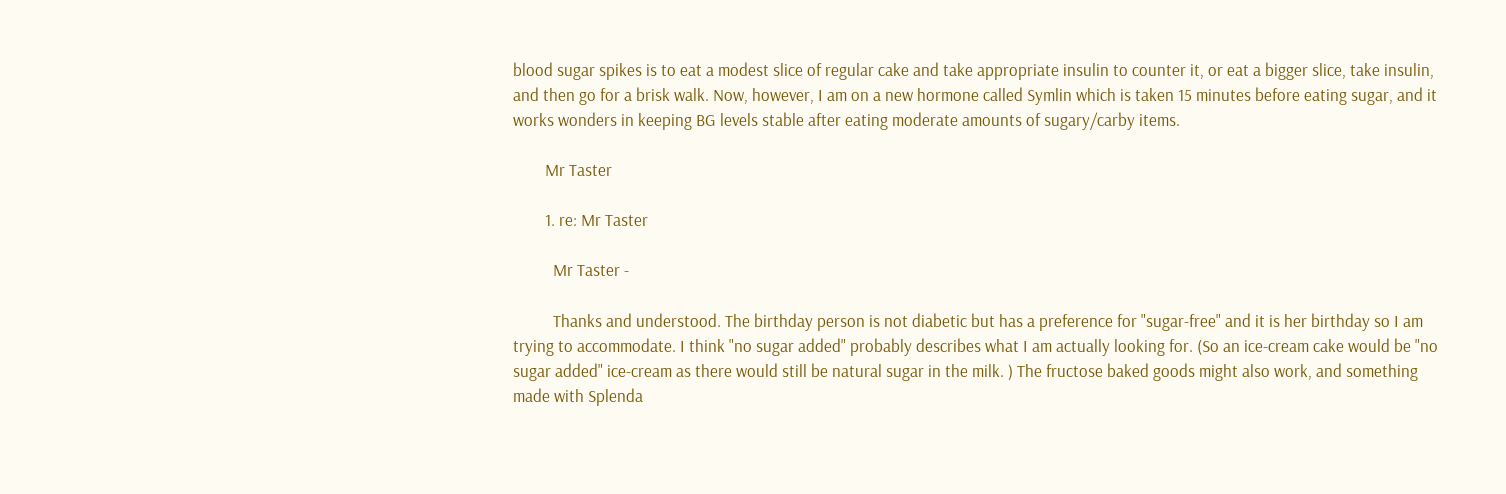blood sugar spikes is to eat a modest slice of regular cake and take appropriate insulin to counter it, or eat a bigger slice, take insulin, and then go for a brisk walk. Now, however, I am on a new hormone called Symlin which is taken 15 minutes before eating sugar, and it works wonders in keeping BG levels stable after eating moderate amounts of sugary/carby items.

        Mr Taster

        1. re: Mr Taster

          Mr Taster -

          Thanks and understood. The birthday person is not diabetic but has a preference for "sugar-free" and it is her birthday so I am trying to accommodate. I think "no sugar added" probably describes what I am actually looking for. (So an ice-cream cake would be "no sugar added" ice-cream as there would still be natural sugar in the milk. ) The fructose baked goods might also work, and something made with Splenda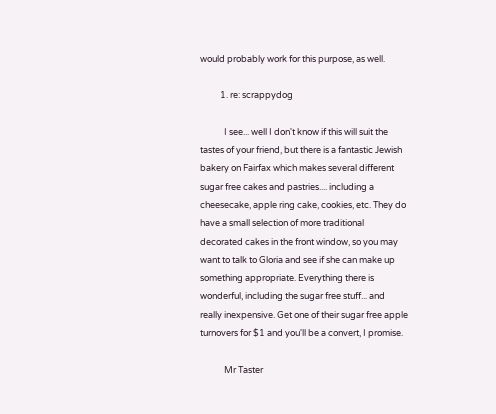would probably work for this purpose, as well.

          1. re: scrappydog

            I see... well I don't know if this will suit the tastes of your friend, but there is a fantastic Jewish bakery on Fairfax which makes several different sugar free cakes and pastries.... including a cheesecake, apple ring cake, cookies, etc. They do have a small selection of more traditional decorated cakes in the front window, so you may want to talk to Gloria and see if she can make up something appropriate. Everything there is wonderful, including the sugar free stuff... and really inexpensive. Get one of their sugar free apple turnovers for $1 and you'll be a convert, I promise.

            Mr Taster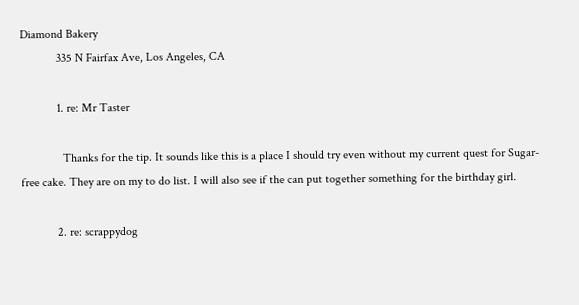Diamond Bakery
            335 N Fairfax Ave, Los Angeles, CA

            1. re: Mr Taster

              Thanks for the tip. It sounds like this is a place I should try even without my current quest for Sugar-free cake. They are on my to do list. I will also see if the can put together something for the birthday girl.

            2. re: scrappydog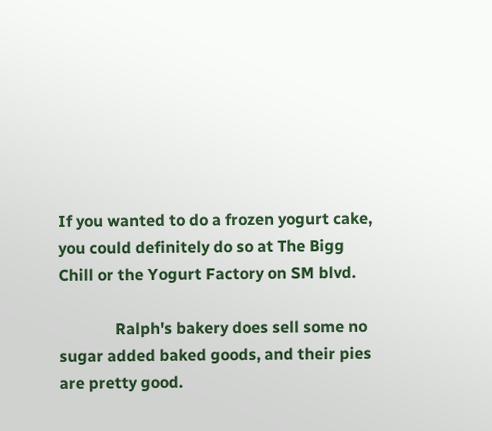If you wanted to do a frozen yogurt cake, you could definitely do so at The Bigg Chill or the Yogurt Factory on SM blvd.

              Ralph's bakery does sell some no sugar added baked goods, and their pies are pretty good.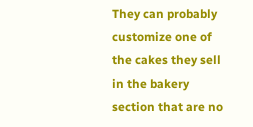They can probably customize one of the cakes they sell in the bakery section that are no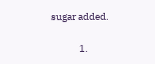sugar added.

              1.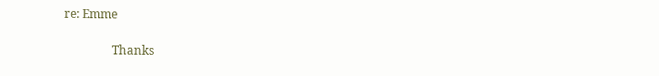re: Emme

                Thanks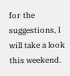for the suggestions, I will take a look this weekend.